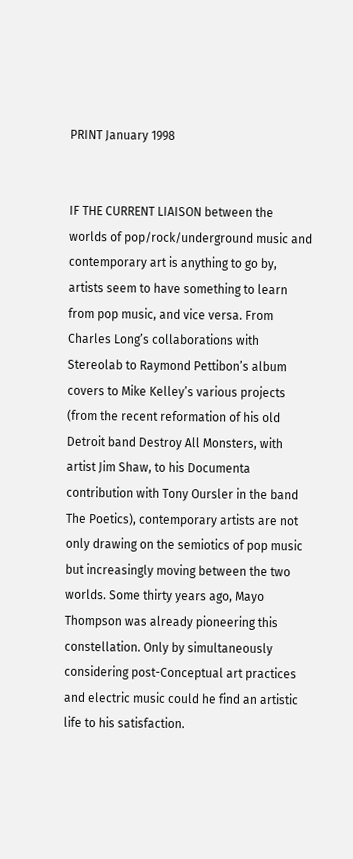PRINT January 1998


IF THE CURRENT LIAISON between the worlds of pop/rock/underground music and contemporary art is anything to go by, artists seem to have something to learn from pop music, and vice versa. From Charles Long’s collaborations with Stereolab to Raymond Pettibon’s album covers to Mike Kelley’s various projects (from the recent reformation of his old Detroit band Destroy All Monsters, with artist Jim Shaw, to his Documenta contribution with Tony Oursler in the band The Poetics), contemporary artists are not only drawing on the semiotics of pop music but increasingly moving between the two worlds. Some thirty years ago, Mayo Thompson was already pioneering this constellation. Only by simultaneously considering post-Conceptual art practices and electric music could he find an artistic life to his satisfaction.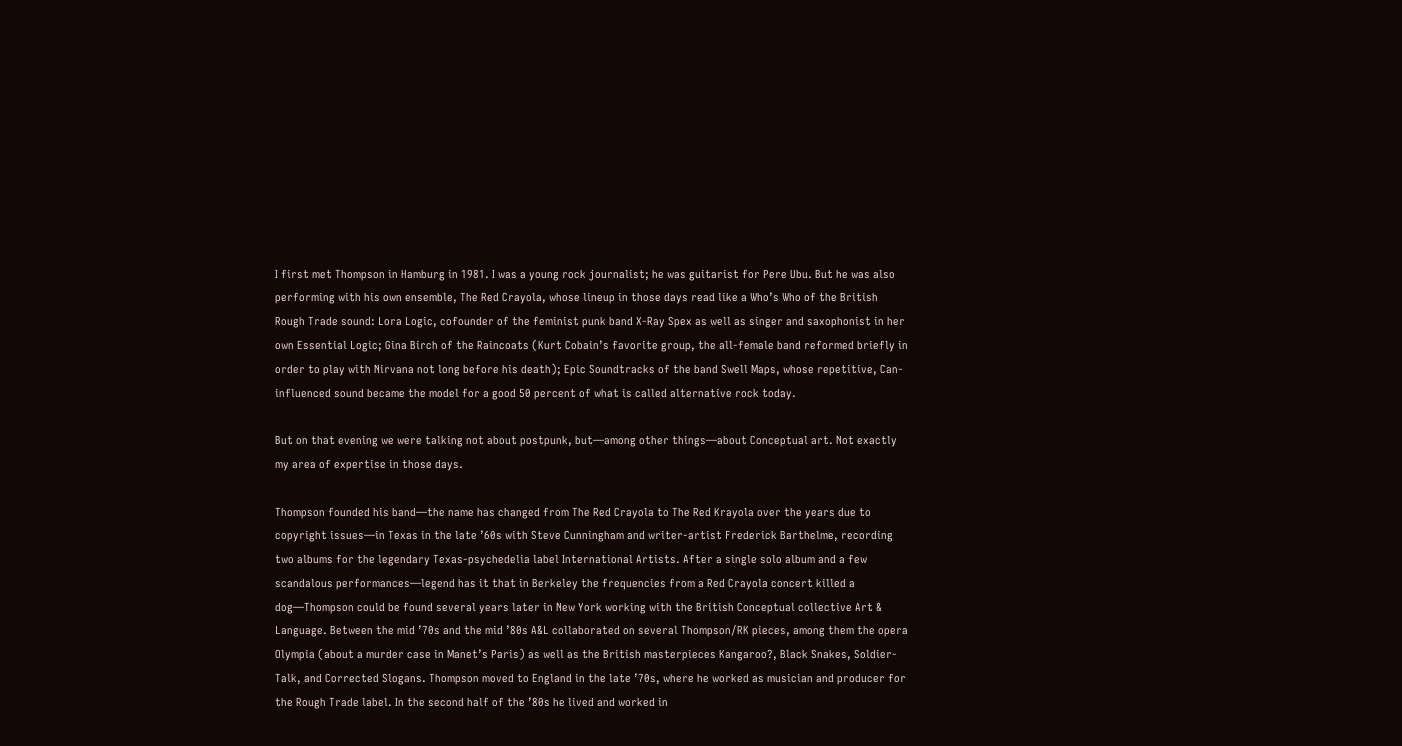I first met Thompson in Hamburg in 1981. I was a young rock journalist; he was guitarist for Pere Ubu. But he was also performing with his own ensemble, The Red Crayola, whose lineup in those days read like a Who’s Who of the British Rough Trade sound: Lora Logic, cofounder of the feminist punk band X-Ray Spex as well as singer and saxophonist in her own Essential Logic; Gina Birch of the Raincoats (Kurt Cobain’s favorite group, the all-female band reformed briefly in order to play with Nirvana not long before his death); Epic Soundtracks of the band Swell Maps, whose repetitive, Can-influenced sound became the model for a good 50 percent of what is called alternative rock today.

But on that evening we were talking not about postpunk, but—among other things—about Conceptual art. Not exactly my area of expertise in those days.

Thompson founded his band—the name has changed from The Red Crayola to The Red Krayola over the years due to copyright issues—in Texas in the late ’60s with Steve Cunningham and writer-artist Frederick Barthelme, recording two albums for the legendary Texas-psychedelia label International Artists. After a single solo album and a few scandalous performances—legend has it that in Berkeley the frequencies from a Red Crayola concert killed a dog—Thompson could be found several years later in New York working with the British Conceptual collective Art & Language. Between the mid ’70s and the mid ’80s A&L collaborated on several Thompson/RK pieces, among them the opera Olympia (about a murder case in Manet’s Paris) as well as the British masterpieces Kangaroo?, Black Snakes, Soldier-Talk, and Corrected Slogans. Thompson moved to England in the late ’70s, where he worked as musician and producer for the Rough Trade label. In the second half of the ’80s he lived and worked in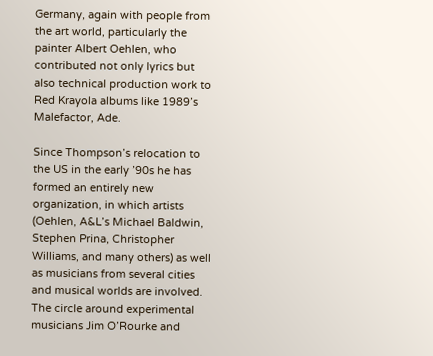Germany, again with people from the art world, particularly the painter Albert Oehlen, who contributed not only lyrics but also technical production work to Red Krayola albums like 1989’s Malefactor, Ade.

Since Thompson’s relocation to the US in the early ’90s he has formed an entirely new organization, in which artists (Oehlen, A&L’s Michael Baldwin, Stephen Prina, Christopher Williams, and many others) as well as musicians from several cities and musical worlds are involved. The circle around experimental musicians Jim O’Rourke and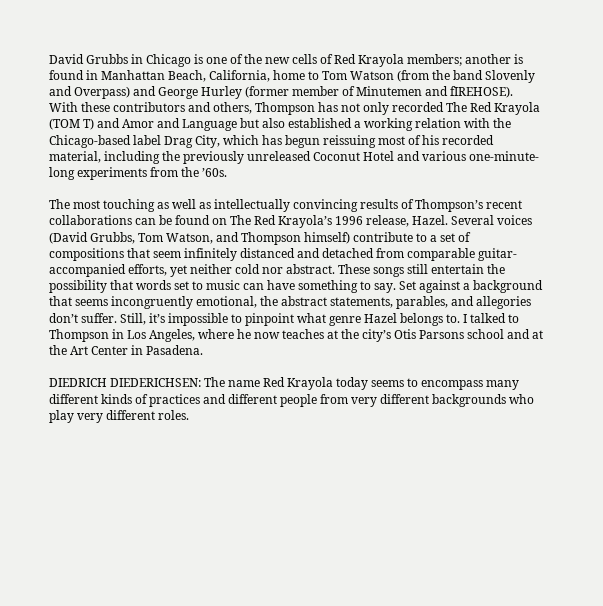David Grubbs in Chicago is one of the new cells of Red Krayola members; another is found in Manhattan Beach, California, home to Tom Watson (from the band Slovenly and Overpass) and George Hurley (former member of Minutemen and fIREHOSE). With these contributors and others, Thompson has not only recorded The Red Krayola (TOM T) and Amor and Language but also established a working relation with the Chicago-based label Drag City, which has begun reissuing most of his recorded material, including the previously unreleased Coconut Hotel and various one-minute-long experiments from the ’60s.

The most touching as well as intellectually convincing results of Thompson’s recent collaborations can be found on The Red Krayola’s 1996 release, Hazel. Several voices (David Grubbs, Tom Watson, and Thompson himself) contribute to a set of compositions that seem infinitely distanced and detached from comparable guitar-accompanied efforts, yet neither cold nor abstract. These songs still entertain the possibility that words set to music can have something to say. Set against a background that seems incongruently emotional, the abstract statements, parables, and allegories don’t suffer. Still, it’s impossible to pinpoint what genre Hazel belongs to. I talked to Thompson in Los Angeles, where he now teaches at the city’s Otis Parsons school and at the Art Center in Pasadena.

DIEDRICH DIEDERICHSEN: The name Red Krayola today seems to encompass many different kinds of practices and different people from very different backgrounds who play very different roles.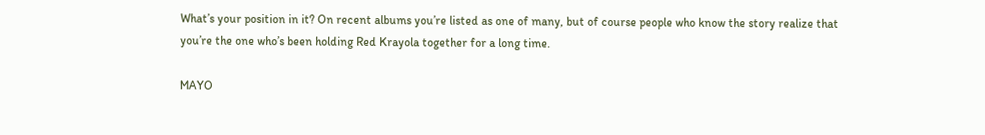What’s your position in it? On recent albums you’re listed as one of many, but of course people who know the story realize that you’re the one who’s been holding Red Krayola together for a long time.

MAYO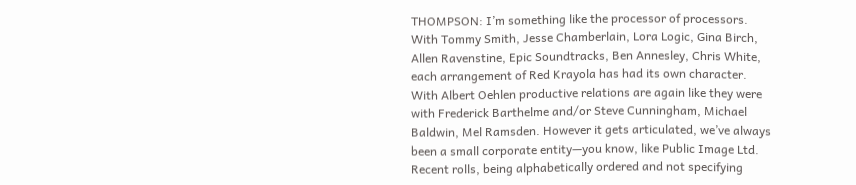THOMPSON: I’m something like the processor of processors. With Tommy Smith, Jesse Chamberlain, Lora Logic, Gina Birch, Allen Ravenstine, Epic Soundtracks, Ben Annesley, Chris White, each arrangement of Red Krayola has had its own character. With Albert Oehlen productive relations are again like they were with Frederick Barthelme and/or Steve Cunningham, Michael Baldwin, Mel Ramsden. However it gets articulated, we’ve always been a small corporate entity—you know, like Public Image Ltd. Recent rolls, being alphabetically ordered and not specifying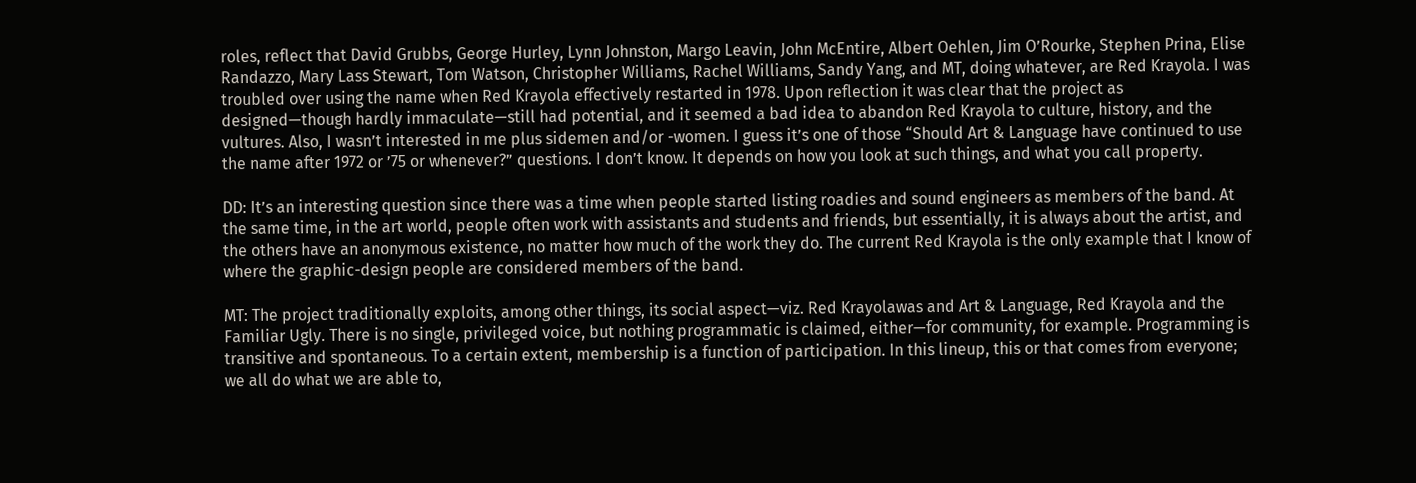roles, reflect that David Grubbs, George Hurley, Lynn Johnston, Margo Leavin, John McEntire, Albert Oehlen, Jim O’Rourke, Stephen Prina, Elise Randazzo, Mary Lass Stewart, Tom Watson, Christopher Williams, Rachel Williams, Sandy Yang, and MT, doing whatever, are Red Krayola. I was troubled over using the name when Red Krayola effectively restarted in 1978. Upon reflection it was clear that the project as designed—though hardly immaculate—still had potential, and it seemed a bad idea to abandon Red Krayola to culture, history, and the vultures. Also, I wasn’t interested in me plus sidemen and/or -women. I guess it’s one of those “Should Art & Language have continued to use the name after 1972 or ’75 or whenever?” questions. I don’t know. It depends on how you look at such things, and what you call property.

DD: It’s an interesting question since there was a time when people started listing roadies and sound engineers as members of the band. At the same time, in the art world, people often work with assistants and students and friends, but essentially, it is always about the artist, and the others have an anonymous existence, no matter how much of the work they do. The current Red Krayola is the only example that I know of where the graphic-design people are considered members of the band.

MT: The project traditionally exploits, among other things, its social aspect—viz. Red Krayolawas and Art & Language, Red Krayola and the Familiar Ugly. There is no single, privileged voice, but nothing programmatic is claimed, either—for community, for example. Programming is transitive and spontaneous. To a certain extent, membership is a function of participation. In this lineup, this or that comes from everyone; we all do what we are able to,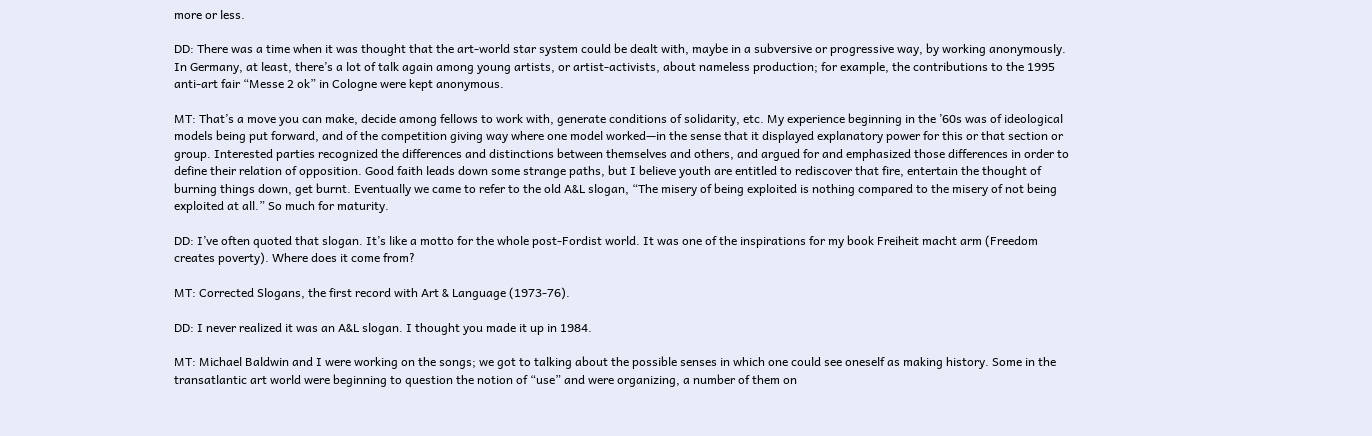more or less.

DD: There was a time when it was thought that the art-world star system could be dealt with, maybe in a subversive or progressive way, by working anonymously. In Germany, at least, there’s a lot of talk again among young artists, or artist-activists, about nameless production; for example, the contributions to the 1995 anti-art fair “Messe 2 ok” in Cologne were kept anonymous.

MT: That’s a move you can make, decide among fellows to work with, generate conditions of solidarity, etc. My experience beginning in the ’60s was of ideological models being put forward, and of the competition giving way where one model worked—in the sense that it displayed explanatory power for this or that section or group. Interested parties recognized the differences and distinctions between themselves and others, and argued for and emphasized those differences in order to define their relation of opposition. Good faith leads down some strange paths, but I believe youth are entitled to rediscover that fire, entertain the thought of burning things down, get burnt. Eventually we came to refer to the old A&L slogan, “The misery of being exploited is nothing compared to the misery of not being exploited at all.” So much for maturity.

DD: I’ve often quoted that slogan. It’s like a motto for the whole post-Fordist world. It was one of the inspirations for my book Freiheit macht arm (Freedom creates poverty). Where does it come from?

MT: Corrected Slogans, the first record with Art & Language (1973-76).

DD: I never realized it was an A&L slogan. I thought you made it up in 1984.

MT: Michael Baldwin and I were working on the songs; we got to talking about the possible senses in which one could see oneself as making history. Some in the transatlantic art world were beginning to question the notion of “use” and were organizing, a number of them on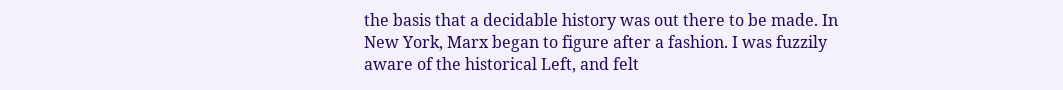the basis that a decidable history was out there to be made. In New York, Marx began to figure after a fashion. I was fuzzily aware of the historical Left, and felt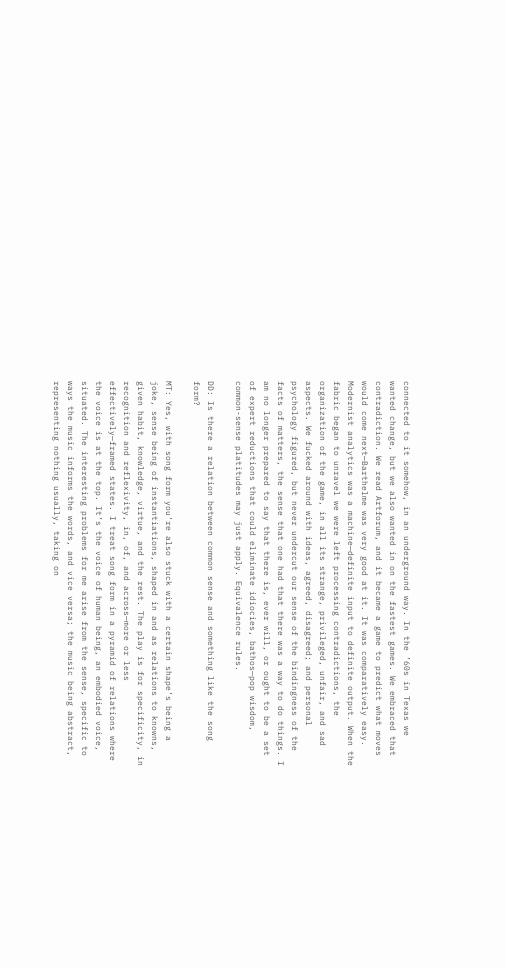connected to it somehow, in an underground way. In the ’60s in Texas we wanted change, but we also wanted in on the fastest games. We embraced that contradiction. We read Artforum, and it became a game to predict what moves would come next—Barthelme was very good at it. It was comparatively easy. Modernist analytics was a machine—definite input to definite output. When the fabric began to unravel we were left processing contradictions, the organization of the game, in all its strange, privileged, unfair, and sad aspects. We fucked around with ideas, agreed, disagreed; and personal psychology figured, but never undercut our sense of the bindingness of the facts of matters, the sense that one had that there was a way to do things. I am no longer prepared to say that there is, ever will, or ought to be a set of expert reductions that could eliminate idiocies, bathos—pop wisdom, common-sense platitudes may just apply. Equivalence rules.

DD: Is there a relation between common sense and something like the song form?

MT: Yes, with song form you’re also stuck with a certain shape’s being a joke, sense being of instantiations, shaped in and as relations to knowns, given habit, knowledge, virtue, and the rest. The play is for specificity, in recognition and reflexivity, in, of, and across—more or less effectively—framed states. I treat song form in a pyramid of relations where the voice is at the top. It’s the voice of human being, an embodied voice, situated. The interesting problems for me arise from the sense, specific to ways the music informs the words, and vice versa; the music being abstract, representing nothing usually, taking on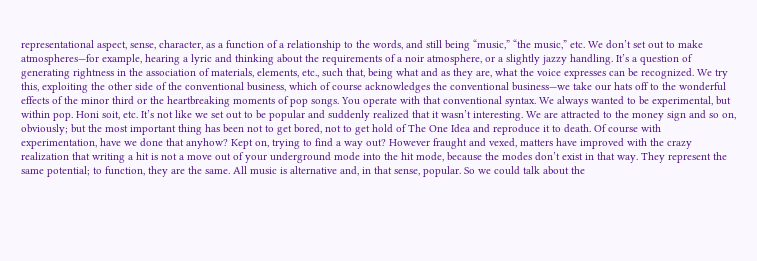representational aspect, sense, character, as a function of a relationship to the words, and still being “music,” “the music,” etc. We don’t set out to make atmospheres—for example, hearing a lyric and thinking about the requirements of a noir atmosphere, or a slightly jazzy handling. It’s a question of generating rightness in the association of materials, elements, etc., such that, being what and as they are, what the voice expresses can be recognized. We try this, exploiting the other side of the conventional business, which of course acknowledges the conventional business—we take our hats off to the wonderful effects of the minor third or the heartbreaking moments of pop songs. You operate with that conventional syntax. We always wanted to be experimental, but within pop. Honi soit, etc. It’s not like we set out to be popular and suddenly realized that it wasn’t interesting. We are attracted to the money sign and so on, obviously; but the most important thing has been not to get bored, not to get hold of The One Idea and reproduce it to death. Of course with experimentation, have we done that anyhow? Kept on, trying to find a way out? However fraught and vexed, matters have improved with the crazy realization that writing a hit is not a move out of your underground mode into the hit mode, because the modes don’t exist in that way. They represent the same potential; to function, they are the same. All music is alternative and, in that sense, popular. So we could talk about the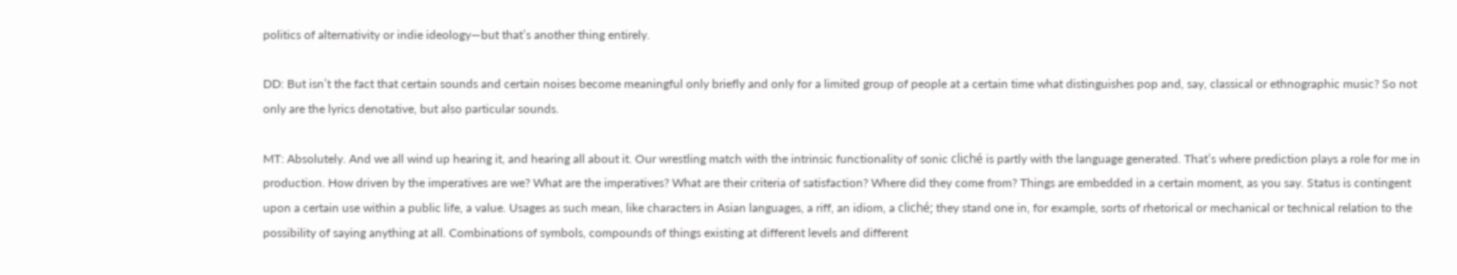politics of alternativity or indie ideology—but that’s another thing entirely.

DD: But isn’t the fact that certain sounds and certain noises become meaningful only briefly and only for a limited group of people at a certain time what distinguishes pop and, say, classical or ethnographic music? So not only are the lyrics denotative, but also particular sounds.

MT: Absolutely. And we all wind up hearing it, and hearing all about it. Our wrestling match with the intrinsic functionality of sonic cliché is partly with the language generated. That’s where prediction plays a role for me in production. How driven by the imperatives are we? What are the imperatives? What are their criteria of satisfaction? Where did they come from? Things are embedded in a certain moment, as you say. Status is contingent upon a certain use within a public life, a value. Usages as such mean, like characters in Asian languages, a riff, an idiom, a cliché; they stand one in, for example, sorts of rhetorical or mechanical or technical relation to the possibility of saying anything at all. Combinations of symbols, compounds of things existing at different levels and different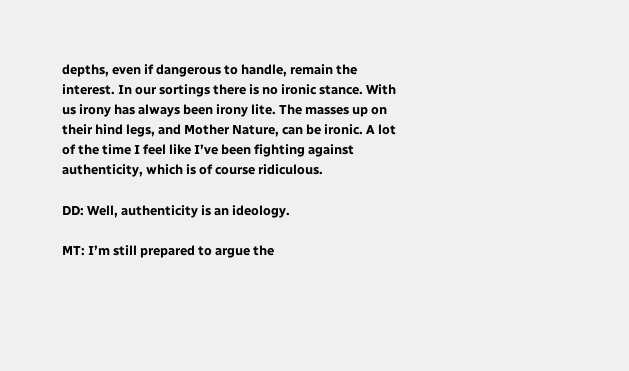depths, even if dangerous to handle, remain the interest. In our sortings there is no ironic stance. With us irony has always been irony lite. The masses up on their hind legs, and Mother Nature, can be ironic. A lot of the time I feel like I’ve been fighting against authenticity, which is of course ridiculous.

DD: Well, authenticity is an ideology.

MT: I’m still prepared to argue the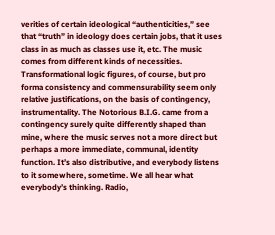verities of certain ideological “authenticities,” see that “truth” in ideology does certain jobs, that it uses class in as much as classes use it, etc. The music comes from different kinds of necessities. Transformational logic figures, of course, but pro forma consistency and commensurability seem only relative justifications, on the basis of contingency, instrumentality. The Notorious B.I.G. came from a contingency surely quite differently shaped than mine, where the music serves not a more direct but perhaps a more immediate, communal, identity function. It’s also distributive, and everybody listens to it somewhere, sometime. We all hear what everybody’s thinking. Radio,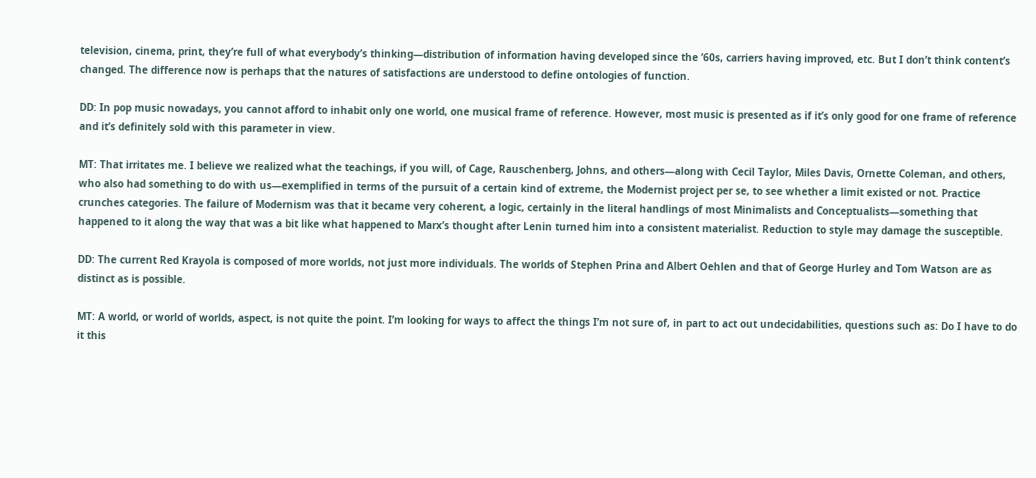television, cinema, print, they’re full of what everybody’s thinking—distribution of information having developed since the ’60s, carriers having improved, etc. But I don’t think content’s changed. The difference now is perhaps that the natures of satisfactions are understood to define ontologies of function.

DD: In pop music nowadays, you cannot afford to inhabit only one world, one musical frame of reference. However, most music is presented as if it’s only good for one frame of reference and it’s definitely sold with this parameter in view.

MT: That irritates me. I believe we realized what the teachings, if you will, of Cage, Rauschenberg, Johns, and others—along with Cecil Taylor, Miles Davis, Ornette Coleman, and others, who also had something to do with us—exemplified in terms of the pursuit of a certain kind of extreme, the Modernist project per se, to see whether a limit existed or not. Practice crunches categories. The failure of Modernism was that it became very coherent, a logic, certainly in the literal handlings of most Minimalists and Conceptualists—something that happened to it along the way that was a bit like what happened to Marx’s thought after Lenin turned him into a consistent materialist. Reduction to style may damage the susceptible.

DD: The current Red Krayola is composed of more worlds, not just more individuals. The worlds of Stephen Prina and Albert Oehlen and that of George Hurley and Tom Watson are as distinct as is possible.

MT: A world, or world of worlds, aspect, is not quite the point. I’m looking for ways to affect the things I’m not sure of, in part to act out undecidabilities, questions such as: Do I have to do it this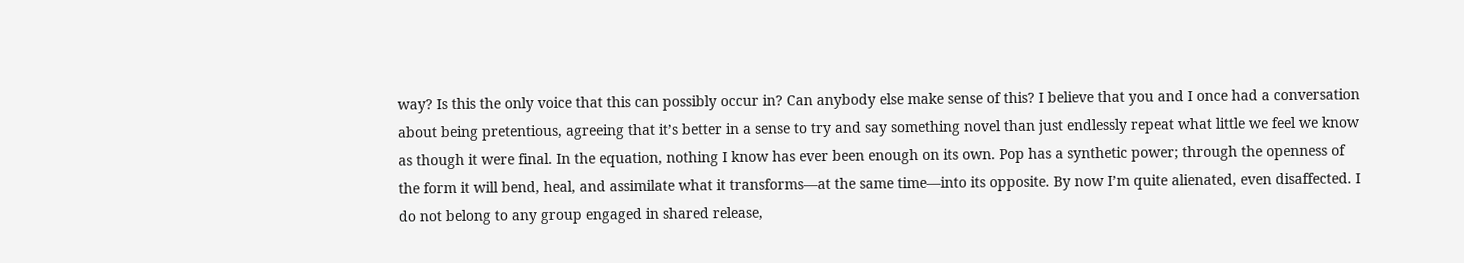way? Is this the only voice that this can possibly occur in? Can anybody else make sense of this? I believe that you and I once had a conversation about being pretentious, agreeing that it’s better in a sense to try and say something novel than just endlessly repeat what little we feel we know as though it were final. In the equation, nothing I know has ever been enough on its own. Pop has a synthetic power; through the openness of the form it will bend, heal, and assimilate what it transforms—at the same time—into its opposite. By now I’m quite alienated, even disaffected. I do not belong to any group engaged in shared release,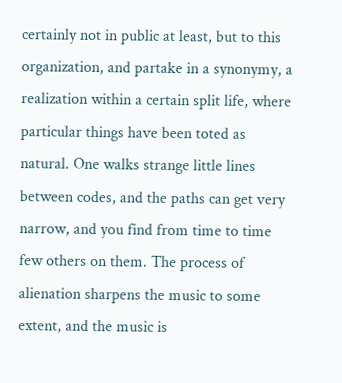certainly not in public at least, but to this organization, and partake in a synonymy, a realization within a certain split life, where particular things have been toted as natural. One walks strange little lines between codes, and the paths can get very narrow, and you find from time to time few others on them. The process of alienation sharpens the music to some extent, and the music is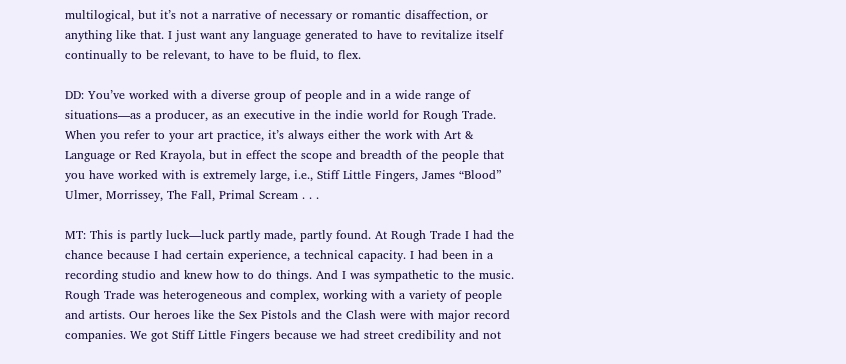multilogical, but it’s not a narrative of necessary or romantic disaffection, or anything like that. I just want any language generated to have to revitalize itself continually to be relevant, to have to be fluid, to flex.

DD: You’ve worked with a diverse group of people and in a wide range of situations—as a producer, as an executive in the indie world for Rough Trade. When you refer to your art practice, it’s always either the work with Art & Language or Red Krayola, but in effect the scope and breadth of the people that you have worked with is extremely large, i.e., Stiff Little Fingers, James “Blood” Ulmer, Morrissey, The Fall, Primal Scream . . .

MT: This is partly luck—luck partly made, partly found. At Rough Trade I had the chance because I had certain experience, a technical capacity. I had been in a recording studio and knew how to do things. And I was sympathetic to the music. Rough Trade was heterogeneous and complex, working with a variety of people and artists. Our heroes like the Sex Pistols and the Clash were with major record companies. We got Stiff Little Fingers because we had street credibility and not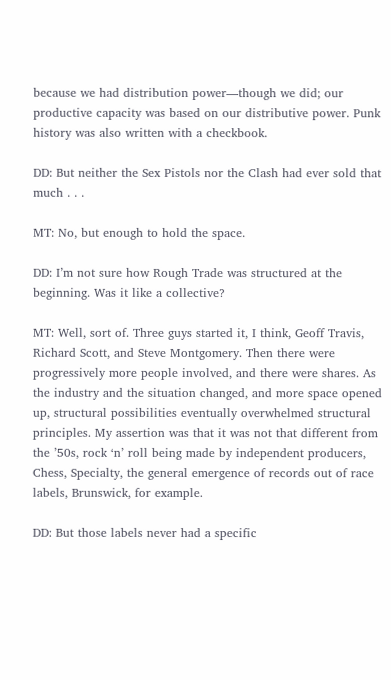because we had distribution power—though we did; our productive capacity was based on our distributive power. Punk history was also written with a checkbook.

DD: But neither the Sex Pistols nor the Clash had ever sold that much . . .

MT: No, but enough to hold the space.

DD: I’m not sure how Rough Trade was structured at the beginning. Was it like a collective?

MT: Well, sort of. Three guys started it, I think, Geoff Travis, Richard Scott, and Steve Montgomery. Then there were progressively more people involved, and there were shares. As the industry and the situation changed, and more space opened up, structural possibilities eventually overwhelmed structural principles. My assertion was that it was not that different from the ’50s, rock ‘n’ roll being made by independent producers, Chess, Specialty, the general emergence of records out of race labels, Brunswick, for example.

DD: But those labels never had a specific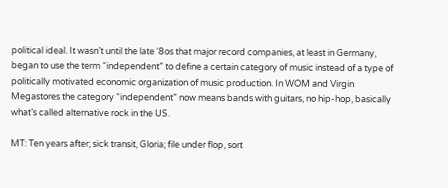political ideal. It wasn’t until the late ‘8os that major record companies, at least in Germany, began to use the term “independent” to define a certain category of music instead of a type of politically motivated economic organization of music production. In WOM and Virgin Megastores the category “independent” now means bands with guitars, no hip-hop, basically what’s called alternative rock in the US.

MT: Ten years after; sick transit, Gloria; file under flop, sort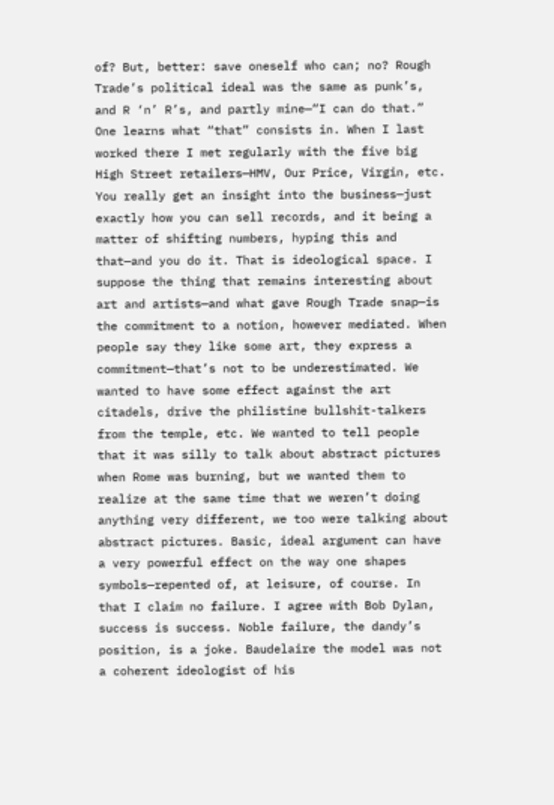of? But, better: save oneself who can; no? Rough Trade’s political ideal was the same as punk’s, and R ‘n’ R’s, and partly mine—“I can do that.” One learns what “that” consists in. When I last worked there I met regularly with the five big High Street retailers—HMV, Our Price, Virgin, etc. You really get an insight into the business—just exactly how you can sell records, and it being a matter of shifting numbers, hyping this and that—and you do it. That is ideological space. I suppose the thing that remains interesting about art and artists—and what gave Rough Trade snap—is the commitment to a notion, however mediated. When people say they like some art, they express a commitment—that’s not to be underestimated. We wanted to have some effect against the art citadels, drive the philistine bullshit-talkers from the temple, etc. We wanted to tell people that it was silly to talk about abstract pictures when Rome was burning, but we wanted them to realize at the same time that we weren’t doing anything very different, we too were talking about abstract pictures. Basic, ideal argument can have a very powerful effect on the way one shapes symbols—repented of, at leisure, of course. In that I claim no failure. I agree with Bob Dylan, success is success. Noble failure, the dandy’s position, is a joke. Baudelaire the model was not a coherent ideologist of his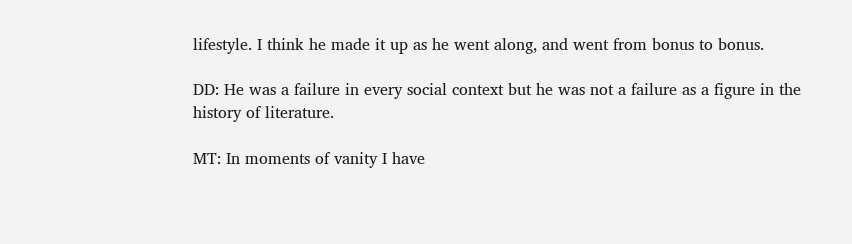lifestyle. I think he made it up as he went along, and went from bonus to bonus.

DD: He was a failure in every social context but he was not a failure as a figure in the history of literature.

MT: In moments of vanity I have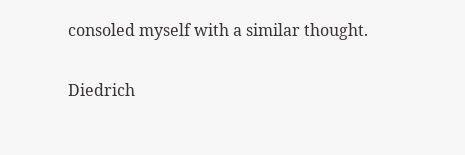consoled myself with a similar thought.

Diedrich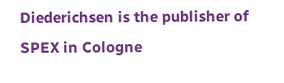Diederichsen is the publisher of SPEX in Cologne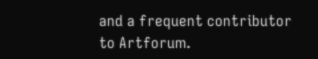and a frequent contributor to Artforum.